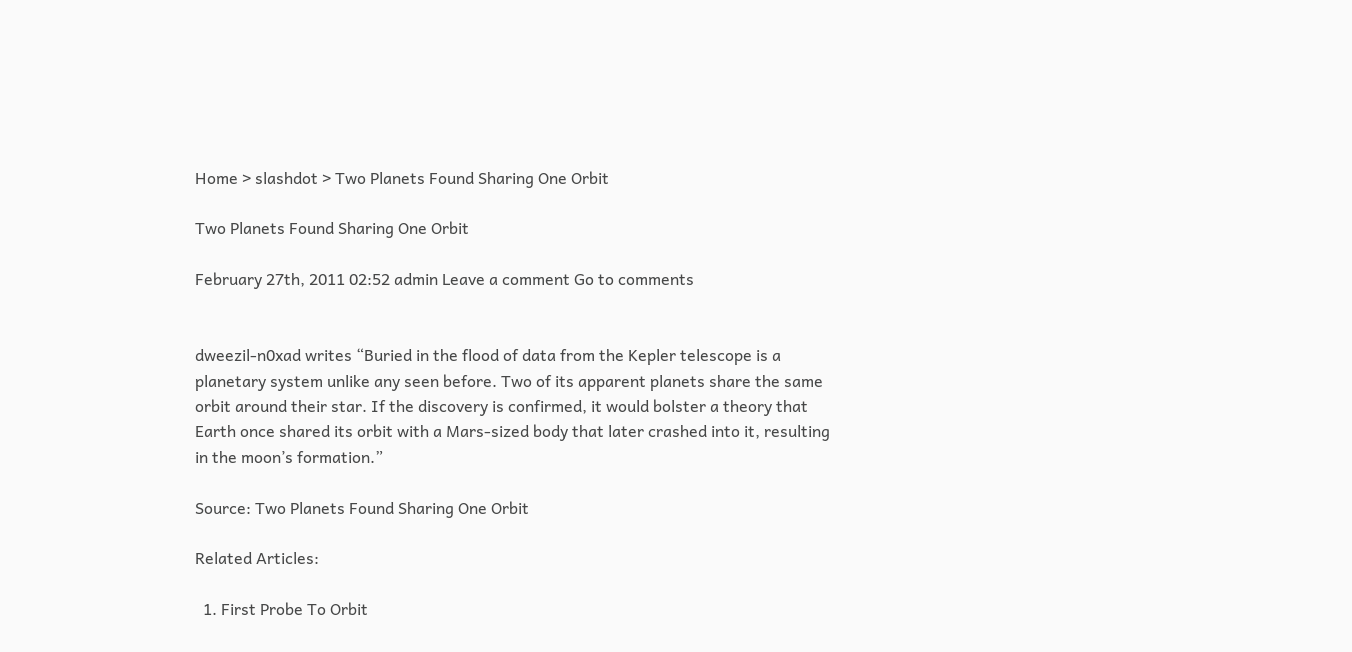Home > slashdot > Two Planets Found Sharing One Orbit

Two Planets Found Sharing One Orbit

February 27th, 2011 02:52 admin Leave a comment Go to comments


dweezil-n0xad writes “Buried in the flood of data from the Kepler telescope is a planetary system unlike any seen before. Two of its apparent planets share the same orbit around their star. If the discovery is confirmed, it would bolster a theory that Earth once shared its orbit with a Mars-sized body that later crashed into it, resulting in the moon’s formation.”

Source: Two Planets Found Sharing One Orbit

Related Articles:

  1. First Probe To Orbit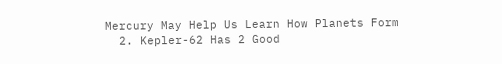Mercury May Help Us Learn How Planets Form
  2. Kepler-62 Has 2 Good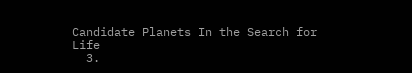Candidate Planets In the Search for Life
  3.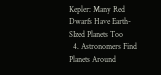Kepler: Many Red Dwarfs Have Earth-SIzed Planets Too
  4. Astronomers Find Planets Around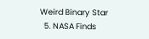Weird Binary Star
  5. NASA Finds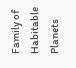Family of Habitable Planets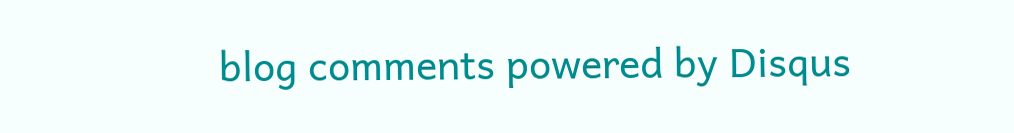blog comments powered by Disqus